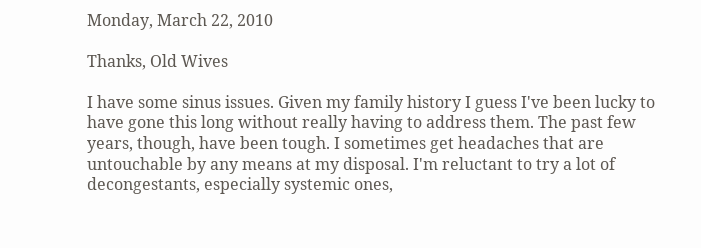Monday, March 22, 2010

Thanks, Old Wives

I have some sinus issues. Given my family history I guess I've been lucky to have gone this long without really having to address them. The past few years, though, have been tough. I sometimes get headaches that are untouchable by any means at my disposal. I'm reluctant to try a lot of decongestants, especially systemic ones,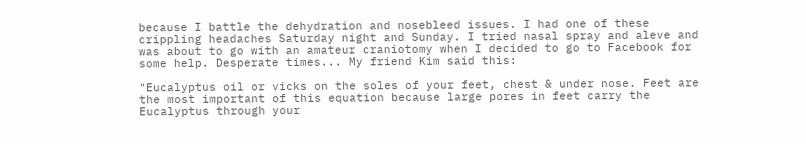because I battle the dehydration and nosebleed issues. I had one of these crippling headaches Saturday night and Sunday. I tried nasal spray and aleve and was about to go with an amateur craniotomy when I decided to go to Facebook for some help. Desperate times... My friend Kim said this:

"Eucalyptus oil or vicks on the soles of your feet, chest & under nose. Feet are the most important of this equation because large pores in feet carry the Eucalyptus through your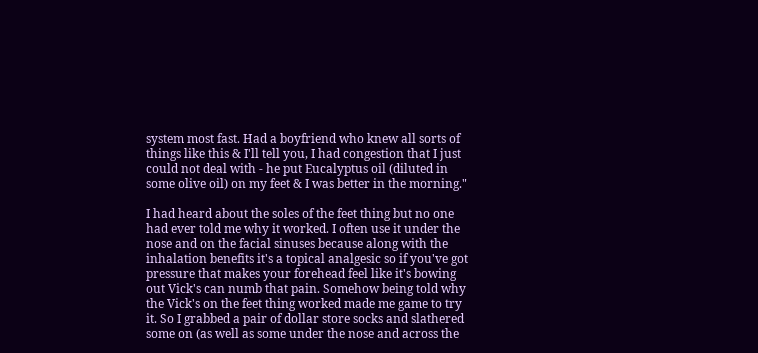system most fast. Had a boyfriend who knew all sorts of things like this & I'll tell you, I had congestion that I just could not deal with - he put Eucalyptus oil (diluted in some olive oil) on my feet & I was better in the morning."

I had heard about the soles of the feet thing but no one had ever told me why it worked. I often use it under the nose and on the facial sinuses because along with the inhalation benefits it's a topical analgesic so if you've got pressure that makes your forehead feel like it's bowing out Vick's can numb that pain. Somehow being told why the Vick's on the feet thing worked made me game to try it. So I grabbed a pair of dollar store socks and slathered some on (as well as some under the nose and across the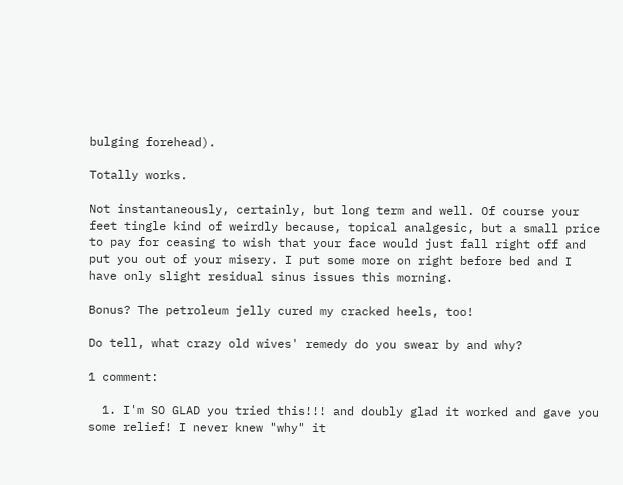bulging forehead).

Totally works.

Not instantaneously, certainly, but long term and well. Of course your feet tingle kind of weirdly because, topical analgesic, but a small price to pay for ceasing to wish that your face would just fall right off and put you out of your misery. I put some more on right before bed and I have only slight residual sinus issues this morning.

Bonus? The petroleum jelly cured my cracked heels, too!

Do tell, what crazy old wives' remedy do you swear by and why?

1 comment:

  1. I'm SO GLAD you tried this!!! and doubly glad it worked and gave you some relief! I never knew "why" it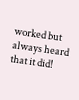worked but always heard that it did!